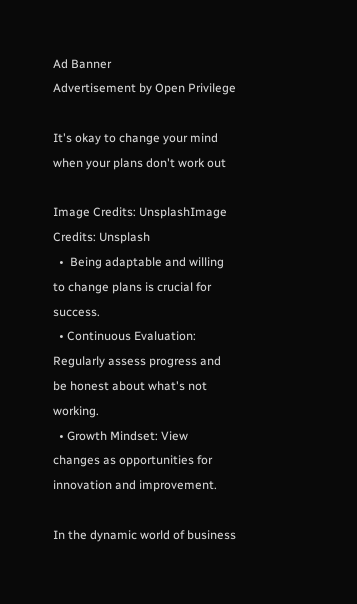Ad Banner
Advertisement by Open Privilege

It's okay to change your mind when your plans don't work out

Image Credits: UnsplashImage Credits: Unsplash
  •  Being adaptable and willing to change plans is crucial for success.
  • Continuous Evaluation: Regularly assess progress and be honest about what's not working.
  • Growth Mindset: View changes as opportunities for innovation and improvement.

In the dynamic world of business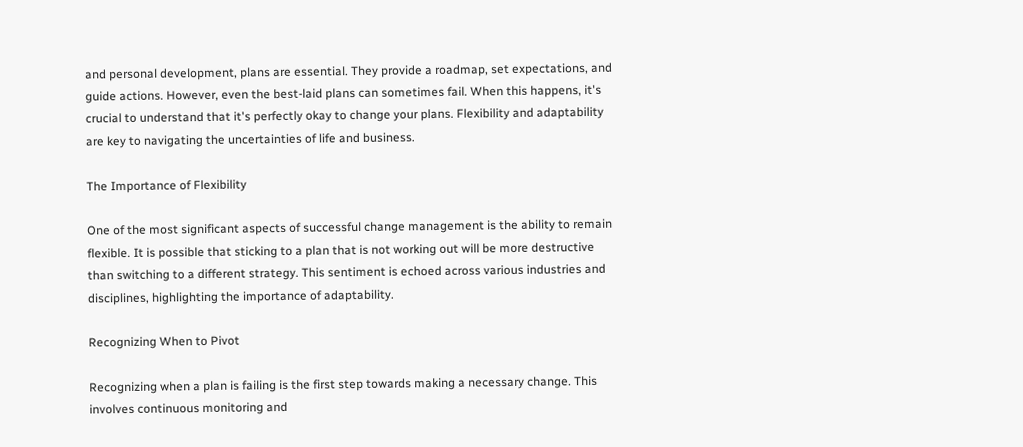and personal development, plans are essential. They provide a roadmap, set expectations, and guide actions. However, even the best-laid plans can sometimes fail. When this happens, it's crucial to understand that it's perfectly okay to change your plans. Flexibility and adaptability are key to navigating the uncertainties of life and business.

The Importance of Flexibility

One of the most significant aspects of successful change management is the ability to remain flexible. It is possible that sticking to a plan that is not working out will be more destructive than switching to a different strategy. This sentiment is echoed across various industries and disciplines, highlighting the importance of adaptability.

Recognizing When to Pivot

Recognizing when a plan is failing is the first step towards making a necessary change. This involves continuous monitoring and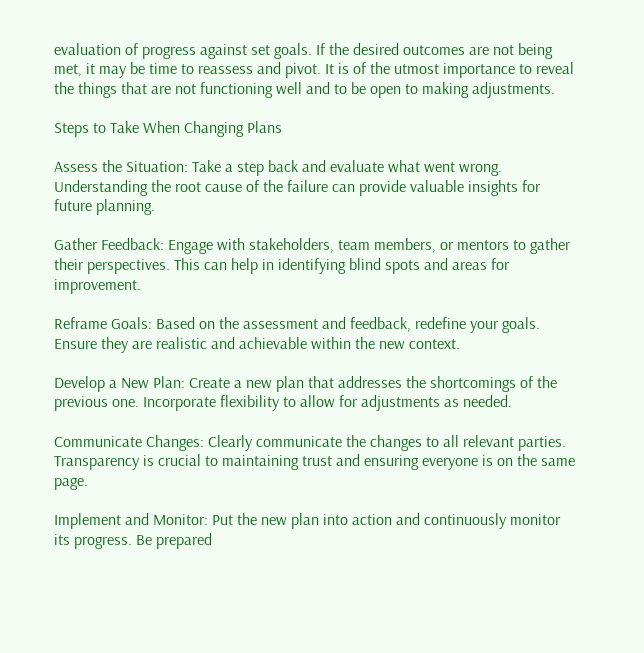evaluation of progress against set goals. If the desired outcomes are not being met, it may be time to reassess and pivot. It is of the utmost importance to reveal the things that are not functioning well and to be open to making adjustments.

Steps to Take When Changing Plans

Assess the Situation: Take a step back and evaluate what went wrong. Understanding the root cause of the failure can provide valuable insights for future planning.

Gather Feedback: Engage with stakeholders, team members, or mentors to gather their perspectives. This can help in identifying blind spots and areas for improvement.

Reframe Goals: Based on the assessment and feedback, redefine your goals. Ensure they are realistic and achievable within the new context.

Develop a New Plan: Create a new plan that addresses the shortcomings of the previous one. Incorporate flexibility to allow for adjustments as needed.

Communicate Changes: Clearly communicate the changes to all relevant parties. Transparency is crucial to maintaining trust and ensuring everyone is on the same page.

Implement and Monitor: Put the new plan into action and continuously monitor its progress. Be prepared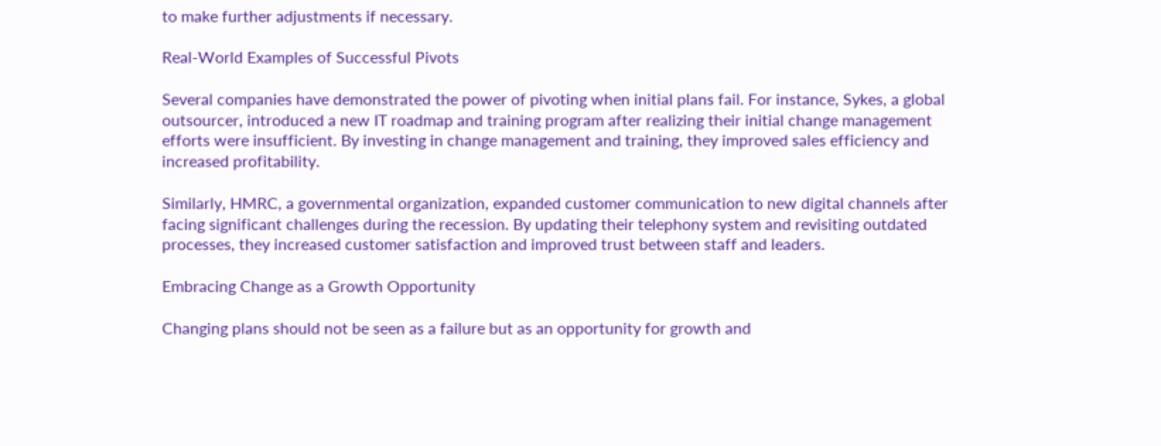to make further adjustments if necessary.

Real-World Examples of Successful Pivots

Several companies have demonstrated the power of pivoting when initial plans fail. For instance, Sykes, a global outsourcer, introduced a new IT roadmap and training program after realizing their initial change management efforts were insufficient. By investing in change management and training, they improved sales efficiency and increased profitability.

Similarly, HMRC, a governmental organization, expanded customer communication to new digital channels after facing significant challenges during the recession. By updating their telephony system and revisiting outdated processes, they increased customer satisfaction and improved trust between staff and leaders.

Embracing Change as a Growth Opportunity

Changing plans should not be seen as a failure but as an opportunity for growth and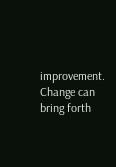improvement. Change can bring forth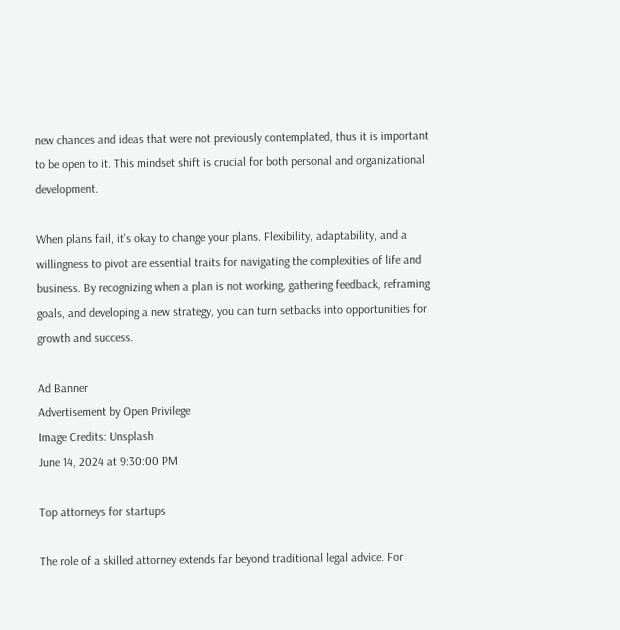new chances and ideas that were not previously contemplated, thus it is important to be open to it. This mindset shift is crucial for both personal and organizational development.

When plans fail, it's okay to change your plans. Flexibility, adaptability, and a willingness to pivot are essential traits for navigating the complexities of life and business. By recognizing when a plan is not working, gathering feedback, reframing goals, and developing a new strategy, you can turn setbacks into opportunities for growth and success.

Ad Banner
Advertisement by Open Privilege
Image Credits: Unsplash
June 14, 2024 at 9:30:00 PM

Top attorneys for startups

The role of a skilled attorney extends far beyond traditional legal advice. For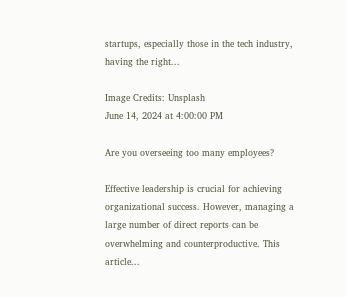startups, especially those in the tech industry, having the right...

Image Credits: Unsplash
June 14, 2024 at 4:00:00 PM

Are you overseeing too many employees?

Effective leadership is crucial for achieving organizational success. However, managing a large number of direct reports can be overwhelming and counterproductive. This article...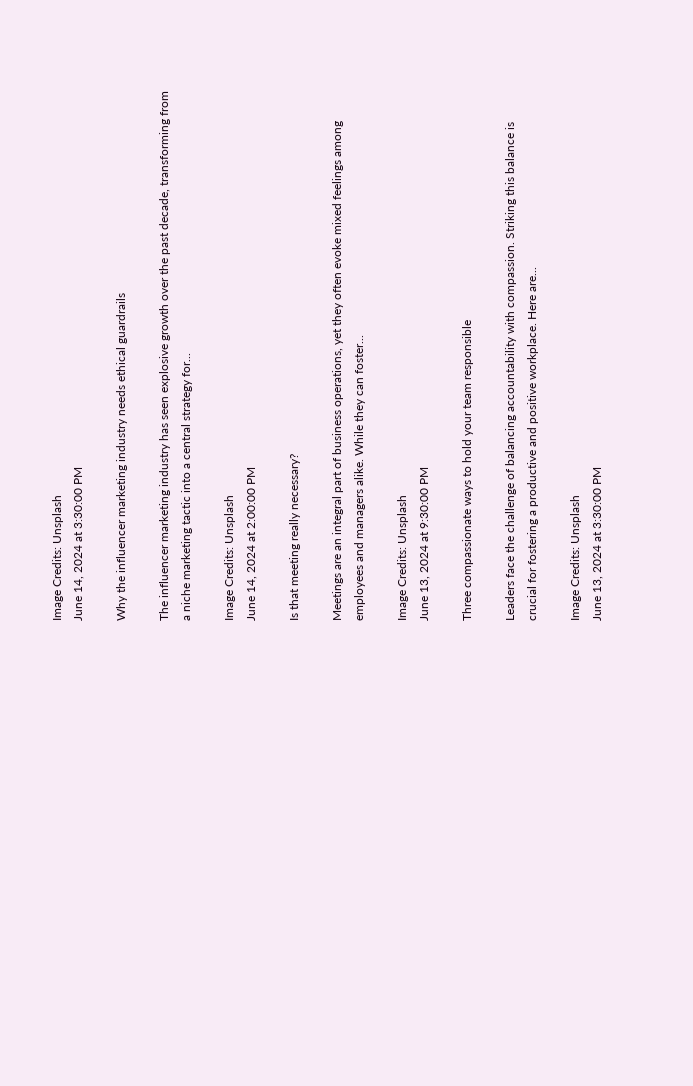Image Credits: Unsplash
June 14, 2024 at 3:30:00 PM

Why the influencer marketing industry needs ethical guardrails

The influencer marketing industry has seen explosive growth over the past decade, transforming from a niche marketing tactic into a central strategy for...

Image Credits: Unsplash
June 14, 2024 at 2:00:00 PM

Is that meeting really necessary?

Meetings are an integral part of business operations, yet they often evoke mixed feelings among employees and managers alike. While they can foster...

Image Credits: Unsplash
June 13, 2024 at 9:30:00 PM

Three compassionate ways to hold your team responsible

Leaders face the challenge of balancing accountability with compassion. Striking this balance is crucial for fostering a productive and positive workplace. Here are...

Image Credits: Unsplash
June 13, 2024 at 3:30:00 PM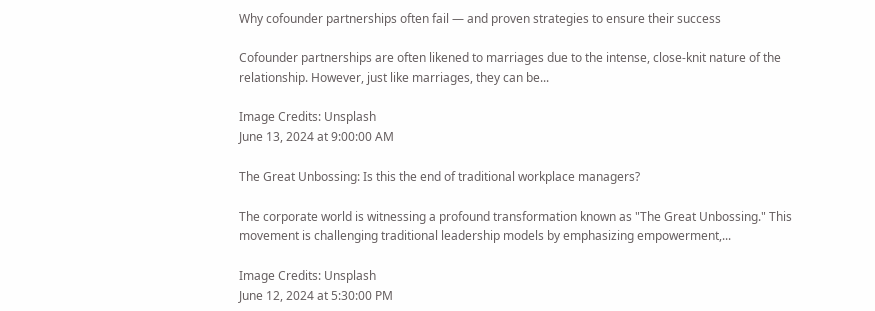Why cofounder partnerships often fail — and proven strategies to ensure their success

Cofounder partnerships are often likened to marriages due to the intense, close-knit nature of the relationship. However, just like marriages, they can be...

Image Credits: Unsplash
June 13, 2024 at 9:00:00 AM

The Great Unbossing: Is this the end of traditional workplace managers?

The corporate world is witnessing a profound transformation known as "The Great Unbossing." This movement is challenging traditional leadership models by emphasizing empowerment,...

Image Credits: Unsplash
June 12, 2024 at 5:30:00 PM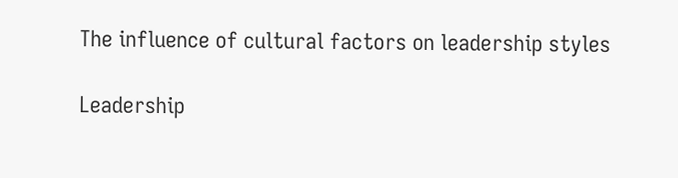The influence of cultural factors on leadership styles

Leadership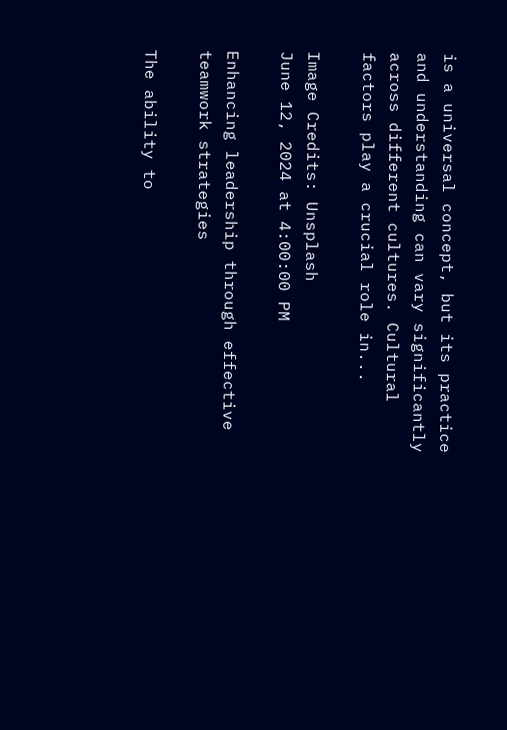is a universal concept, but its practice and understanding can vary significantly across different cultures. Cultural factors play a crucial role in...

Image Credits: Unsplash
June 12, 2024 at 4:00:00 PM

Enhancing leadership through effective teamwork strategies

The ability to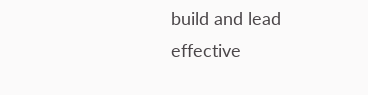build and lead effective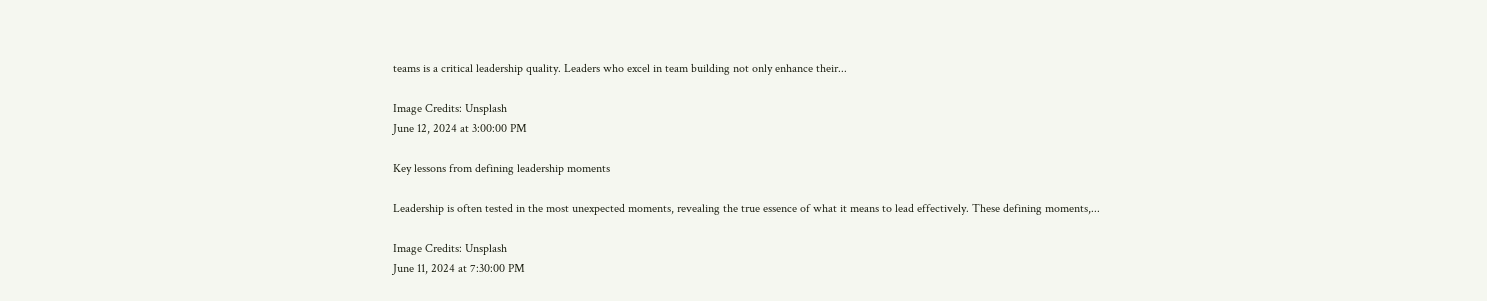teams is a critical leadership quality. Leaders who excel in team building not only enhance their...

Image Credits: Unsplash
June 12, 2024 at 3:00:00 PM

Key lessons from defining leadership moments

Leadership is often tested in the most unexpected moments, revealing the true essence of what it means to lead effectively. These defining moments,...

Image Credits: Unsplash
June 11, 2024 at 7:30:00 PM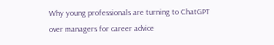Why young professionals are turning to ChatGPT over managers for career advice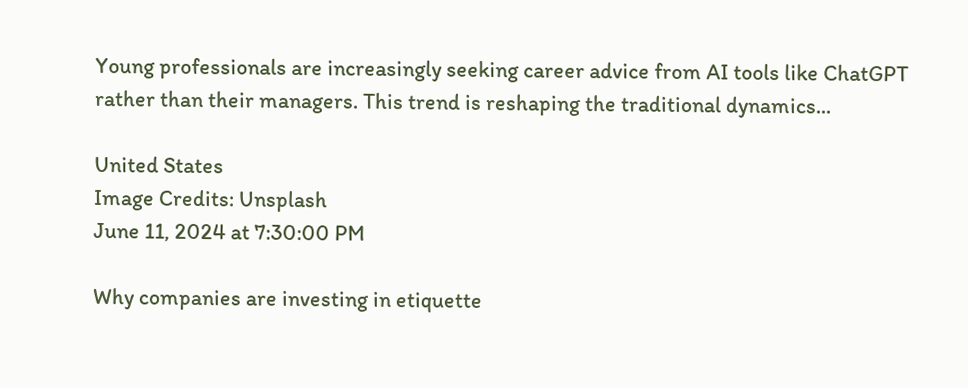Young professionals are increasingly seeking career advice from AI tools like ChatGPT rather than their managers. This trend is reshaping the traditional dynamics...

United States
Image Credits: Unsplash
June 11, 2024 at 7:30:00 PM

Why companies are investing in etiquette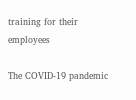training for their employees

The COVID-19 pandemic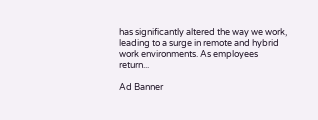has significantly altered the way we work, leading to a surge in remote and hybrid work environments. As employees return...

Ad Banner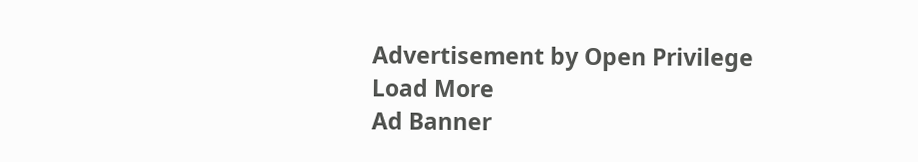Advertisement by Open Privilege
Load More
Ad Banner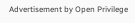Advertisement by Open Privilege